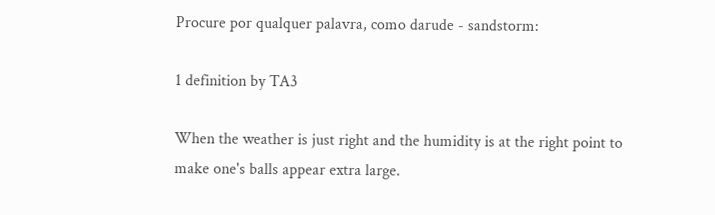Procure por qualquer palavra, como darude - sandstorm:

1 definition by TA3

When the weather is just right and the humidity is at the right point to make one's balls appear extra large.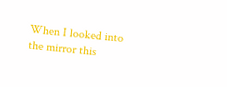When I looked into the mirror this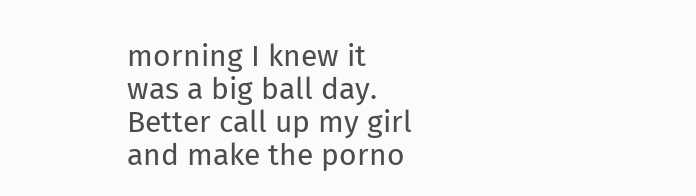morning I knew it was a big ball day. Better call up my girl and make the porno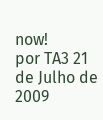now!
por TA3 21 de Julho de 2009